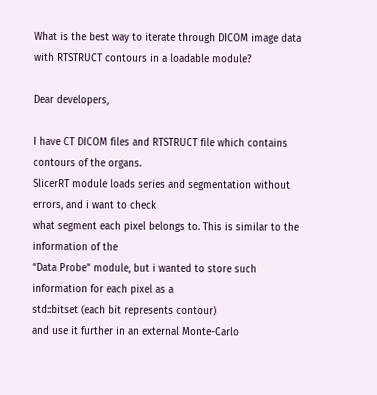What is the best way to iterate through DICOM image data with RTSTRUCT contours in a loadable module?

Dear developers,

I have CT DICOM files and RTSTRUCT file which contains contours of the organs.
SlicerRT module loads series and segmentation without errors, and i want to check
what segment each pixel belongs to. This is similar to the information of the
“Data Probe” module, but i wanted to store such information for each pixel as a
std::bitset (each bit represents contour)
and use it further in an external Monte-Carlo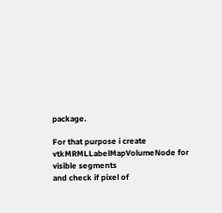package.

For that purpose i create vtkMRMLLabelMapVolumeNode for visible segments
and check if pixel of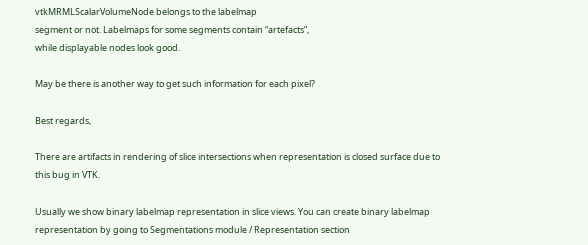vtkMRMLScalarVolumeNode belongs to the labelmap
segment or not. Labelmaps for some segments contain “artefacts”,
while displayable nodes look good.

May be there is another way to get such information for each pixel?

Best regards,

There are artifacts in rendering of slice intersections when representation is closed surface due to this bug in VTK.

Usually we show binary labelmap representation in slice views. You can create binary labelmap representation by going to Segmentations module / Representation section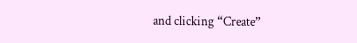and clicking “Create”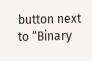button next to “Binary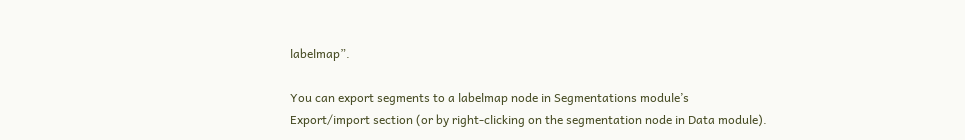labelmap”.

You can export segments to a labelmap node in Segmentations module’s Export/import section (or by right-clicking on the segmentation node in Data module).